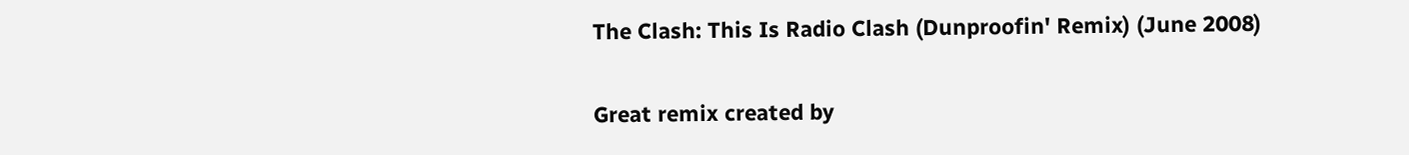The Clash: This Is Radio Clash (Dunproofin' Remix) (June 2008)

Great remix created by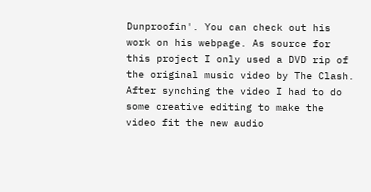Dunproofin'. You can check out his work on his webpage. As source for this project I only used a DVD rip of the original music video by The Clash. After synching the video I had to do some creative editing to make the video fit the new audio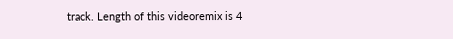track. Length of this videoremix is 4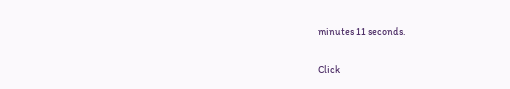minutes 11 seconds.

Click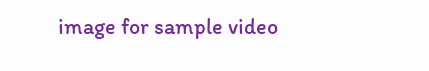image for sample video